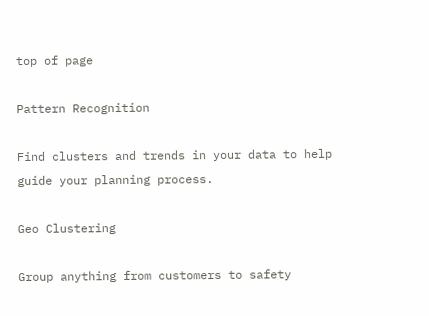top of page

Pattern Recognition

Find clusters and trends in your data to help guide your planning process.

Geo Clustering

Group anything from customers to safety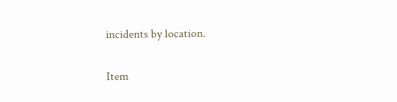incidents by location.

Item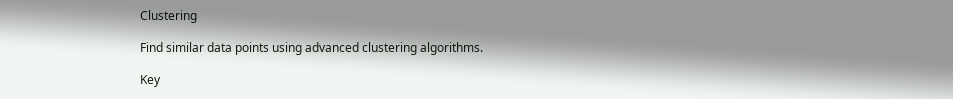Clustering

Find similar data points using advanced clustering algorithms.

Key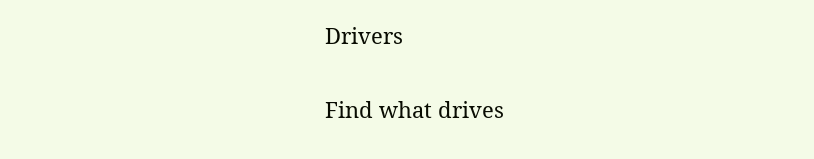Drivers

Find what drives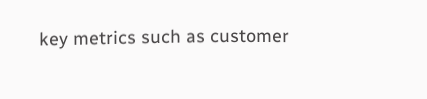key metrics such as customer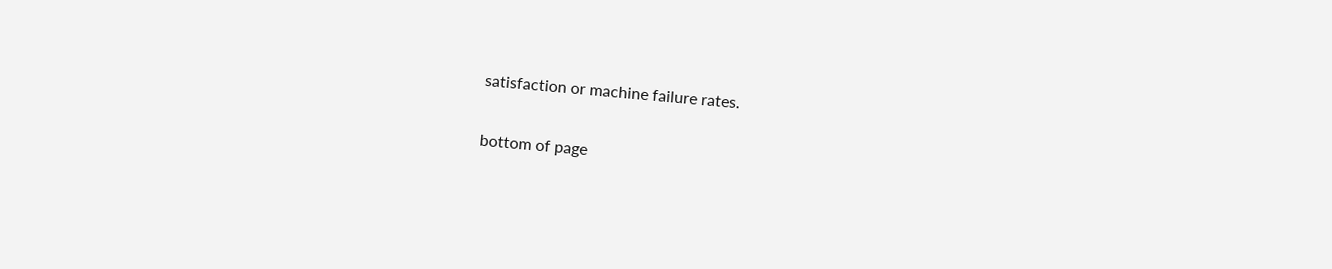satisfaction or machine failure rates.

bottom of page